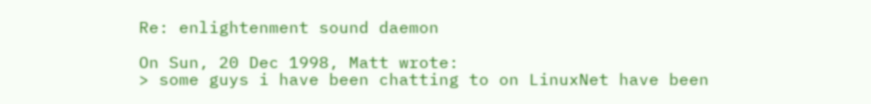Re: enlightenment sound daemon

On Sun, 20 Dec 1998, Matt wrote:
> some guys i have been chatting to on LinuxNet have been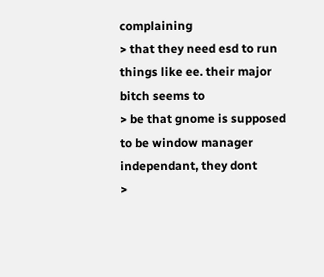complaining
> that they need esd to run things like ee. their major bitch seems to
> be that gnome is supposed to be window manager independant, they dont
>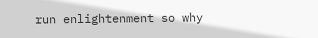run enlightenment so why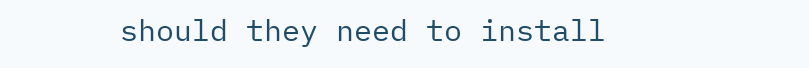should they need to install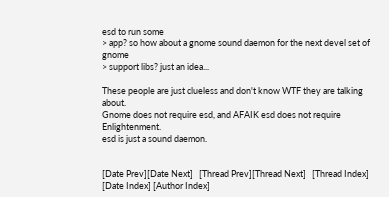esd to run some
> app? so how about a gnome sound daemon for the next devel set of gnome
> support libs? just an idea...

These people are just clueless and don't know WTF they are talking about.
Gnome does not require esd, and AFAIK esd does not require Enlightenment.
esd is just a sound daemon.


[Date Prev][Date Next]   [Thread Prev][Thread Next]   [Thread Index] [Date Index] [Author Index]